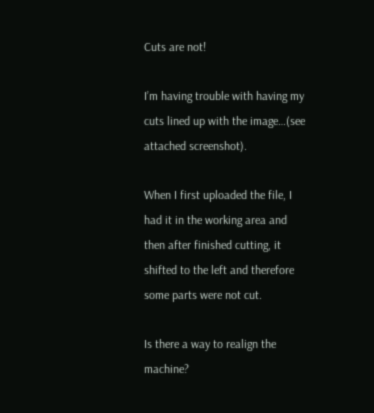Cuts are not!

I’m having trouble with having my cuts lined up with the image…(see attached screenshot).

When I first uploaded the file, I had it in the working area and then after finished cutting, it shifted to the left and therefore some parts were not cut.

Is there a way to realign the machine?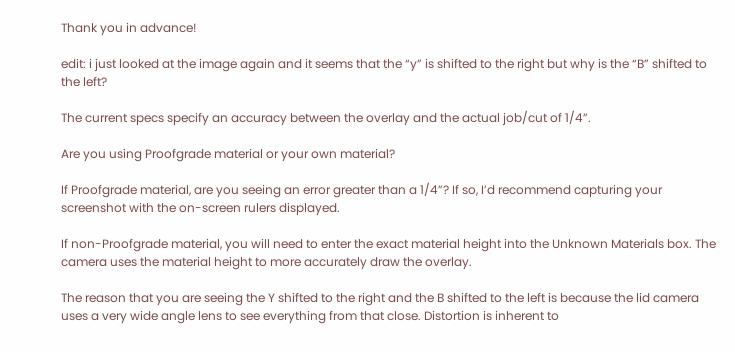Thank you in advance!

edit: i just looked at the image again and it seems that the “y” is shifted to the right but why is the “B” shifted to the left?

The current specs specify an accuracy between the overlay and the actual job/cut of 1/4”.

Are you using Proofgrade material or your own material?

If Proofgrade material, are you seeing an error greater than a 1/4”? If so, I’d recommend capturing your screenshot with the on-screen rulers displayed.

If non-Proofgrade material, you will need to enter the exact material height into the Unknown Materials box. The camera uses the material height to more accurately draw the overlay.

The reason that you are seeing the Y shifted to the right and the B shifted to the left is because the lid camera uses a very wide angle lens to see everything from that close. Distortion is inherent to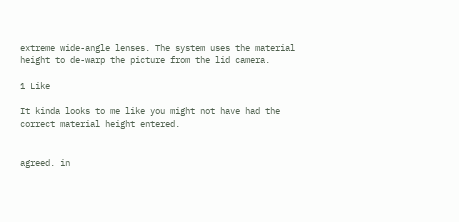extreme wide-angle lenses. The system uses the material height to de-warp the picture from the lid camera.

1 Like

It kinda looks to me like you might not have had the correct material height entered.


agreed. in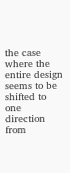the case where the entire design seems to be shifted to one direction from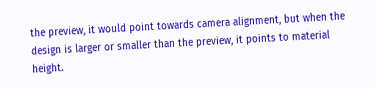the preview, it would point towards camera alignment, but when the design is larger or smaller than the preview, it points to material height.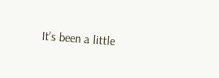It’s been a little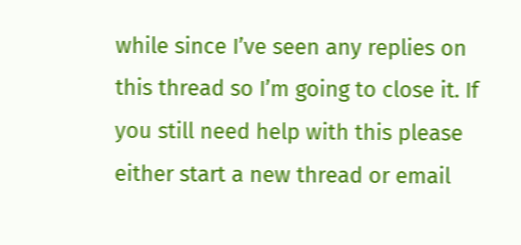while since I’ve seen any replies on this thread so I’m going to close it. If you still need help with this please either start a new thread or email